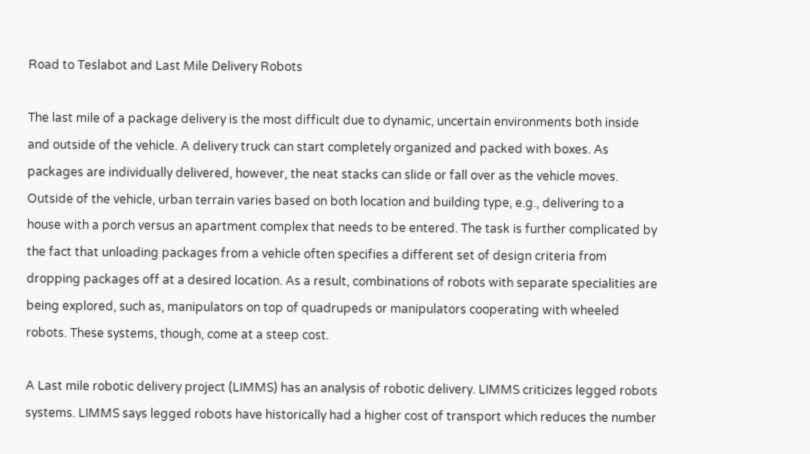Road to Teslabot and Last Mile Delivery Robots

The last mile of a package delivery is the most difficult due to dynamic, uncertain environments both inside and outside of the vehicle. A delivery truck can start completely organized and packed with boxes. As packages are individually delivered, however, the neat stacks can slide or fall over as the vehicle moves. Outside of the vehicle, urban terrain varies based on both location and building type, e.g., delivering to a house with a porch versus an apartment complex that needs to be entered. The task is further complicated by the fact that unloading packages from a vehicle often specifies a different set of design criteria from dropping packages off at a desired location. As a result, combinations of robots with separate specialities are being explored, such as, manipulators on top of quadrupeds or manipulators cooperating with wheeled robots. These systems, though, come at a steep cost.

A Last mile robotic delivery project (LIMMS) has an analysis of robotic delivery. LIMMS criticizes legged robots systems. LIMMS says legged robots have historically had a higher cost of transport which reduces the number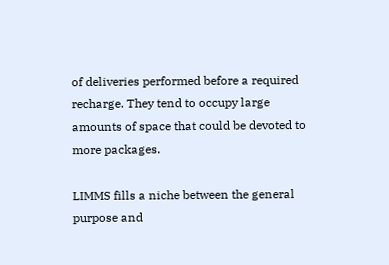of deliveries performed before a required recharge. They tend to occupy large amounts of space that could be devoted to more packages.

LIMMS fills a niche between the general purpose and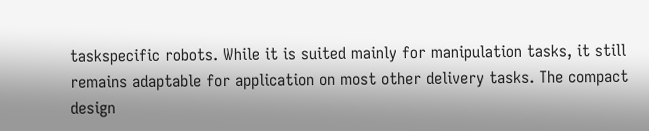taskspecific robots. While it is suited mainly for manipulation tasks, it still remains adaptable for application on most other delivery tasks. The compact design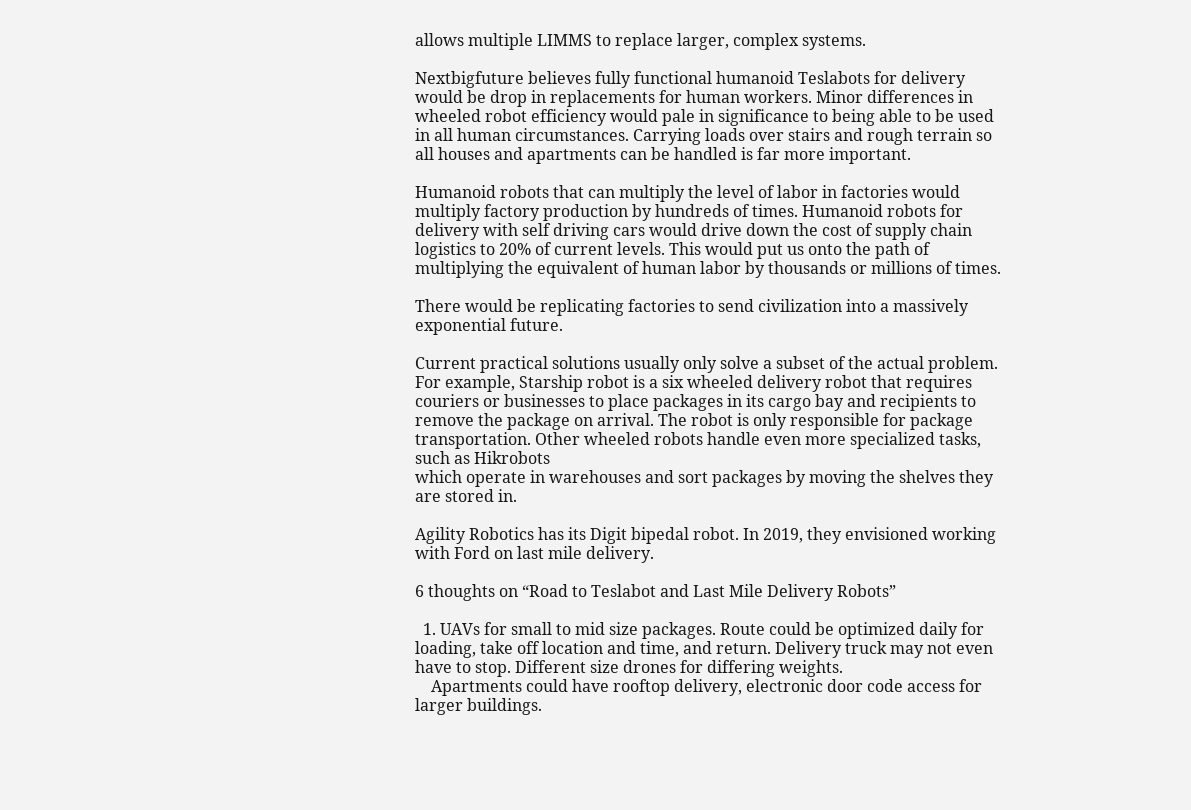allows multiple LIMMS to replace larger, complex systems.

Nextbigfuture believes fully functional humanoid Teslabots for delivery would be drop in replacements for human workers. Minor differences in wheeled robot efficiency would pale in significance to being able to be used in all human circumstances. Carrying loads over stairs and rough terrain so all houses and apartments can be handled is far more important.

Humanoid robots that can multiply the level of labor in factories would multiply factory production by hundreds of times. Humanoid robots for delivery with self driving cars would drive down the cost of supply chain logistics to 20% of current levels. This would put us onto the path of multiplying the equivalent of human labor by thousands or millions of times.

There would be replicating factories to send civilization into a massively exponential future.

Current practical solutions usually only solve a subset of the actual problem. For example, Starship robot is a six wheeled delivery robot that requires couriers or businesses to place packages in its cargo bay and recipients to remove the package on arrival. The robot is only responsible for package transportation. Other wheeled robots handle even more specialized tasks, such as Hikrobots
which operate in warehouses and sort packages by moving the shelves they are stored in.

Agility Robotics has its Digit bipedal robot. In 2019, they envisioned working with Ford on last mile delivery.

6 thoughts on “Road to Teslabot and Last Mile Delivery Robots”

  1. UAVs for small to mid size packages. Route could be optimized daily for loading, take off location and time, and return. Delivery truck may not even have to stop. Different size drones for differing weights.
    Apartments could have rooftop delivery, electronic door code access for larger buildings.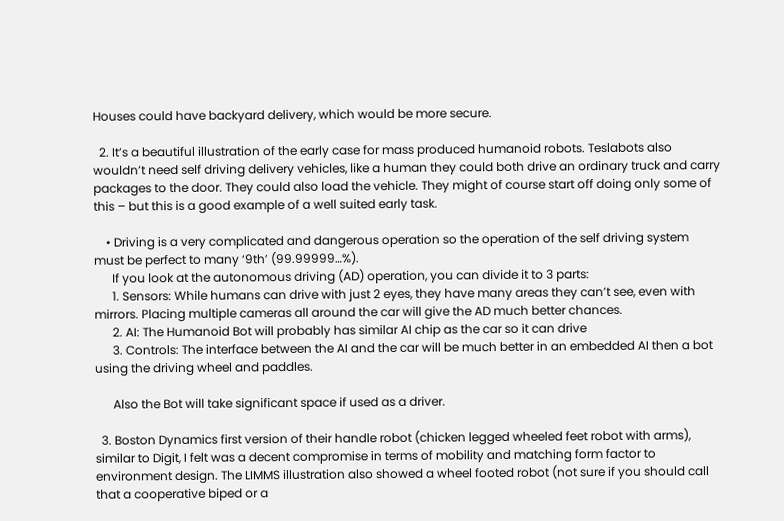Houses could have backyard delivery, which would be more secure.

  2. It’s a beautiful illustration of the early case for mass produced humanoid robots. Teslabots also wouldn’t need self driving delivery vehicles, like a human they could both drive an ordinary truck and carry packages to the door. They could also load the vehicle. They might of course start off doing only some of this – but this is a good example of a well suited early task.

    • Driving is a very complicated and dangerous operation so the operation of the self driving system must be perfect to many ‘9th’ (99.99999…%).
      If you look at the autonomous driving (AD) operation, you can divide it to 3 parts:
      1. Sensors: While humans can drive with just 2 eyes, they have many areas they can’t see, even with mirrors. Placing multiple cameras all around the car will give the AD much better chances.
      2. AI: The Humanoid Bot will probably has similar AI chip as the car so it can drive
      3. Controls: The interface between the AI and the car will be much better in an embedded AI then a bot using the driving wheel and paddles.

      Also the Bot will take significant space if used as a driver.

  3. Boston Dynamics first version of their handle robot (chicken legged wheeled feet robot with arms), similar to Digit, I felt was a decent compromise in terms of mobility and matching form factor to environment design. The LIMMS illustration also showed a wheel footed robot (not sure if you should call that a cooperative biped or a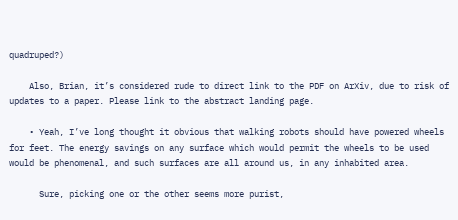quadruped?)

    Also, Brian, it’s considered rude to direct link to the PDF on ArXiv, due to risk of updates to a paper. Please link to the abstract landing page.

    • Yeah, I’ve long thought it obvious that walking robots should have powered wheels for feet. The energy savings on any surface which would permit the wheels to be used would be phenomenal, and such surfaces are all around us, in any inhabited area.

      Sure, picking one or the other seems more purist,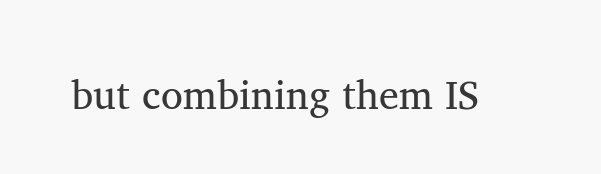but combining them IS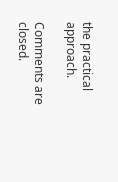the practical approach.

Comments are closed.